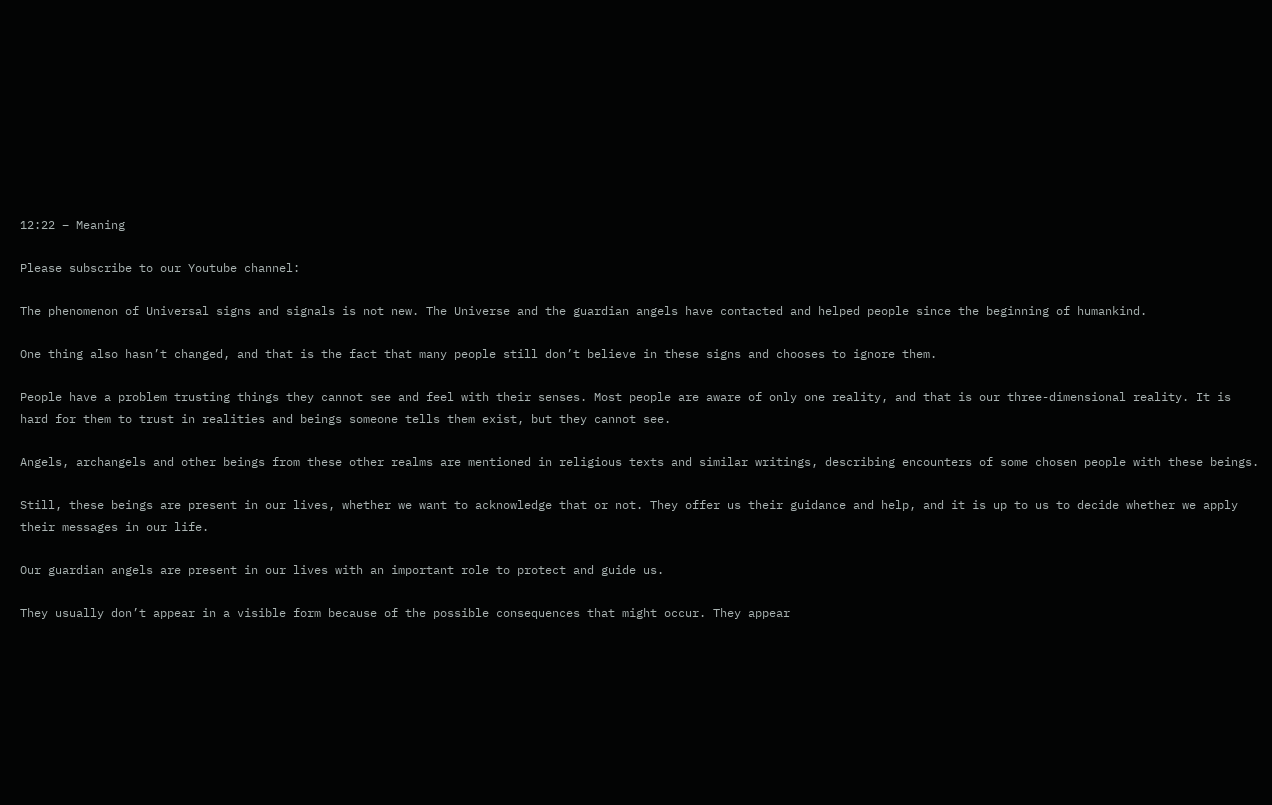12:22 – Meaning

Please subscribe to our Youtube channel:

The phenomenon of Universal signs and signals is not new. The Universe and the guardian angels have contacted and helped people since the beginning of humankind.

One thing also hasn’t changed, and that is the fact that many people still don’t believe in these signs and chooses to ignore them.

People have a problem trusting things they cannot see and feel with their senses. Most people are aware of only one reality, and that is our three-dimensional reality. It is hard for them to trust in realities and beings someone tells them exist, but they cannot see.

Angels, archangels and other beings from these other realms are mentioned in religious texts and similar writings, describing encounters of some chosen people with these beings.

Still, these beings are present in our lives, whether we want to acknowledge that or not. They offer us their guidance and help, and it is up to us to decide whether we apply their messages in our life.

Our guardian angels are present in our lives with an important role to protect and guide us.

They usually don’t appear in a visible form because of the possible consequences that might occur. They appear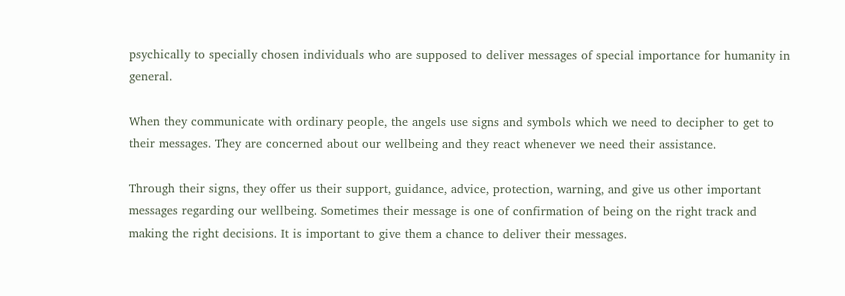psychically to specially chosen individuals who are supposed to deliver messages of special importance for humanity in general.

When they communicate with ordinary people, the angels use signs and symbols which we need to decipher to get to their messages. They are concerned about our wellbeing and they react whenever we need their assistance.

Through their signs, they offer us their support, guidance, advice, protection, warning, and give us other important messages regarding our wellbeing. Sometimes their message is one of confirmation of being on the right track and making the right decisions. It is important to give them a chance to deliver their messages.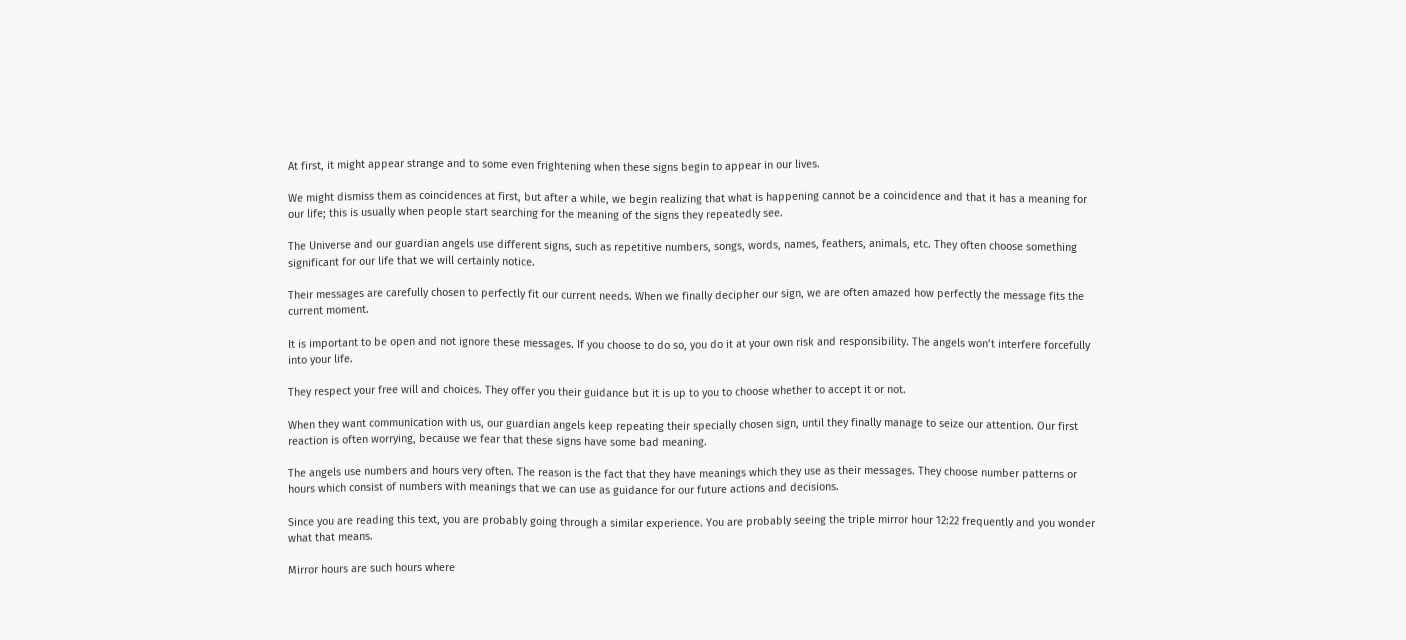At first, it might appear strange and to some even frightening when these signs begin to appear in our lives.

We might dismiss them as coincidences at first, but after a while, we begin realizing that what is happening cannot be a coincidence and that it has a meaning for our life; this is usually when people start searching for the meaning of the signs they repeatedly see.

The Universe and our guardian angels use different signs, such as repetitive numbers, songs, words, names, feathers, animals, etc. They often choose something significant for our life that we will certainly notice.

Their messages are carefully chosen to perfectly fit our current needs. When we finally decipher our sign, we are often amazed how perfectly the message fits the current moment.

It is important to be open and not ignore these messages. If you choose to do so, you do it at your own risk and responsibility. The angels won’t interfere forcefully into your life.

They respect your free will and choices. They offer you their guidance but it is up to you to choose whether to accept it or not.

When they want communication with us, our guardian angels keep repeating their specially chosen sign, until they finally manage to seize our attention. Our first reaction is often worrying, because we fear that these signs have some bad meaning.

The angels use numbers and hours very often. The reason is the fact that they have meanings which they use as their messages. They choose number patterns or hours which consist of numbers with meanings that we can use as guidance for our future actions and decisions.

Since you are reading this text, you are probably going through a similar experience. You are probably seeing the triple mirror hour 12:22 frequently and you wonder what that means.

Mirror hours are such hours where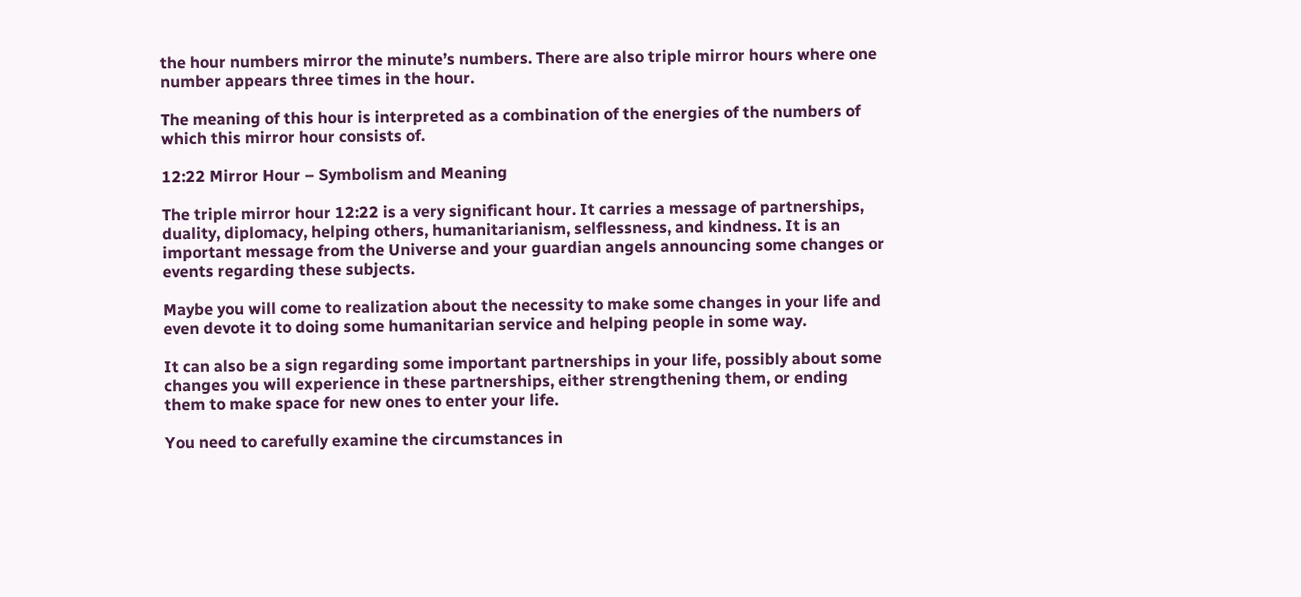the hour numbers mirror the minute’s numbers. There are also triple mirror hours where one number appears three times in the hour.

The meaning of this hour is interpreted as a combination of the energies of the numbers of which this mirror hour consists of.

12:22 Mirror Hour – Symbolism and Meaning

The triple mirror hour 12:22 is a very significant hour. It carries a message of partnerships, duality, diplomacy, helping others, humanitarianism, selflessness, and kindness. It is an important message from the Universe and your guardian angels announcing some changes or events regarding these subjects.

Maybe you will come to realization about the necessity to make some changes in your life and even devote it to doing some humanitarian service and helping people in some way.

It can also be a sign regarding some important partnerships in your life, possibly about some changes you will experience in these partnerships, either strengthening them, or ending them to make space for new ones to enter your life.

You need to carefully examine the circumstances in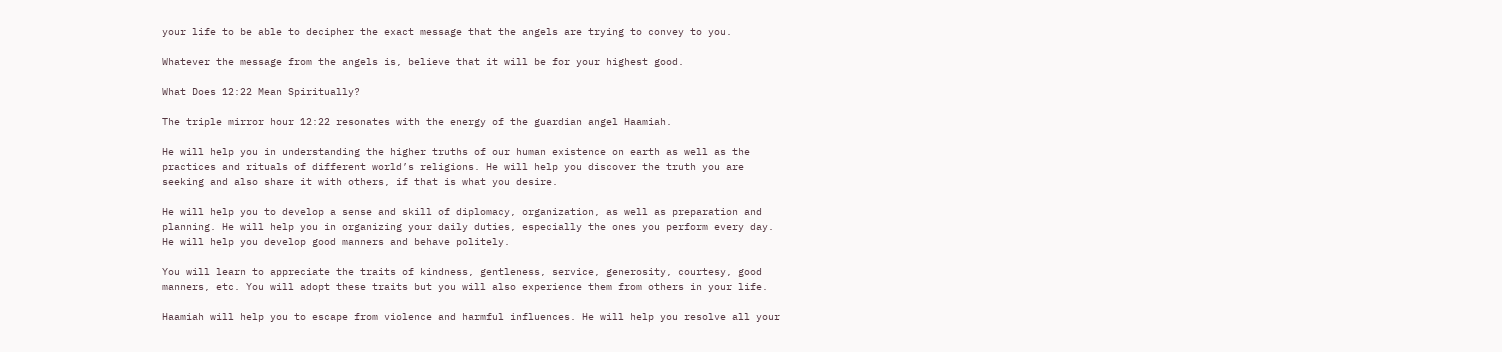your life to be able to decipher the exact message that the angels are trying to convey to you.

Whatever the message from the angels is, believe that it will be for your highest good.

What Does 12:22 Mean Spiritually?

The triple mirror hour 12:22 resonates with the energy of the guardian angel Haamiah.

He will help you in understanding the higher truths of our human existence on earth as well as the practices and rituals of different world’s religions. He will help you discover the truth you are seeking and also share it with others, if that is what you desire.

He will help you to develop a sense and skill of diplomacy, organization, as well as preparation and planning. He will help you in organizing your daily duties, especially the ones you perform every day. He will help you develop good manners and behave politely.

You will learn to appreciate the traits of kindness, gentleness, service, generosity, courtesy, good manners, etc. You will adopt these traits but you will also experience them from others in your life.

Haamiah will help you to escape from violence and harmful influences. He will help you resolve all your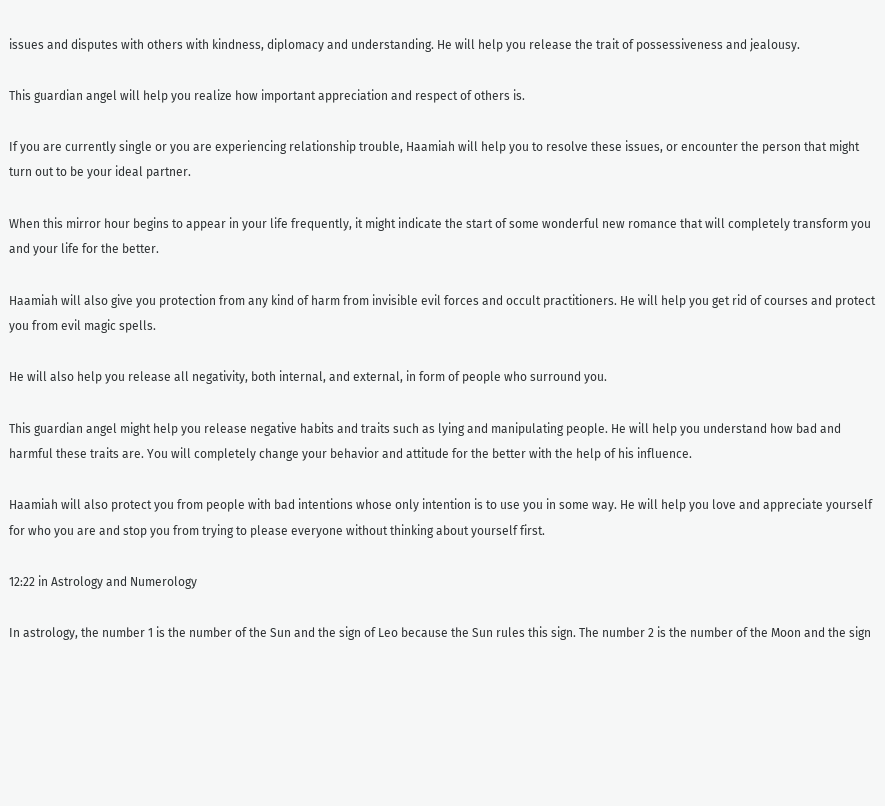issues and disputes with others with kindness, diplomacy and understanding. He will help you release the trait of possessiveness and jealousy.

This guardian angel will help you realize how important appreciation and respect of others is.

If you are currently single or you are experiencing relationship trouble, Haamiah will help you to resolve these issues, or encounter the person that might turn out to be your ideal partner.

When this mirror hour begins to appear in your life frequently, it might indicate the start of some wonderful new romance that will completely transform you and your life for the better.

Haamiah will also give you protection from any kind of harm from invisible evil forces and occult practitioners. He will help you get rid of courses and protect you from evil magic spells.

He will also help you release all negativity, both internal, and external, in form of people who surround you.

This guardian angel might help you release negative habits and traits such as lying and manipulating people. He will help you understand how bad and harmful these traits are. You will completely change your behavior and attitude for the better with the help of his influence.

Haamiah will also protect you from people with bad intentions whose only intention is to use you in some way. He will help you love and appreciate yourself for who you are and stop you from trying to please everyone without thinking about yourself first.

12:22 in Astrology and Numerology

In astrology, the number 1 is the number of the Sun and the sign of Leo because the Sun rules this sign. The number 2 is the number of the Moon and the sign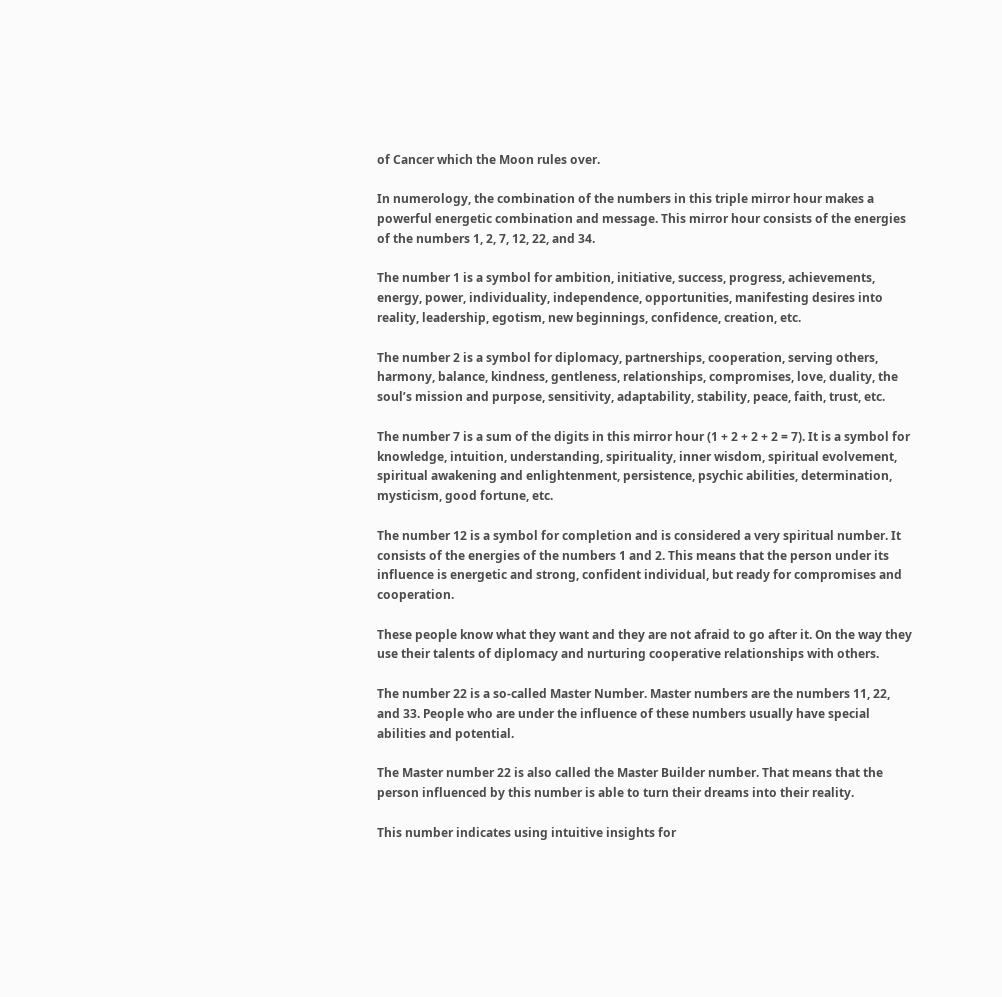of Cancer which the Moon rules over.

In numerology, the combination of the numbers in this triple mirror hour makes a powerful energetic combination and message. This mirror hour consists of the energies of the numbers 1, 2, 7, 12, 22, and 34.

The number 1 is a symbol for ambition, initiative, success, progress, achievements, energy, power, individuality, independence, opportunities, manifesting desires into reality, leadership, egotism, new beginnings, confidence, creation, etc.

The number 2 is a symbol for diplomacy, partnerships, cooperation, serving others, harmony, balance, kindness, gentleness, relationships, compromises, love, duality, the soul’s mission and purpose, sensitivity, adaptability, stability, peace, faith, trust, etc.

The number 7 is a sum of the digits in this mirror hour (1 + 2 + 2 + 2 = 7). It is a symbol for knowledge, intuition, understanding, spirituality, inner wisdom, spiritual evolvement, spiritual awakening and enlightenment, persistence, psychic abilities, determination, mysticism, good fortune, etc.

The number 12 is a symbol for completion and is considered a very spiritual number. It consists of the energies of the numbers 1 and 2. This means that the person under its influence is energetic and strong, confident individual, but ready for compromises and cooperation.

These people know what they want and they are not afraid to go after it. On the way they use their talents of diplomacy and nurturing cooperative relationships with others.

The number 22 is a so-called Master Number. Master numbers are the numbers 11, 22, and 33. People who are under the influence of these numbers usually have special abilities and potential.

The Master number 22 is also called the Master Builder number. That means that the person influenced by this number is able to turn their dreams into their reality.

This number indicates using intuitive insights for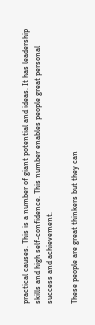practical causes. This is a number of giant potential and ideas. It has leadership skills and high self-confidence. This number enables people great personal success and achievement.

These people are great thinkers but they can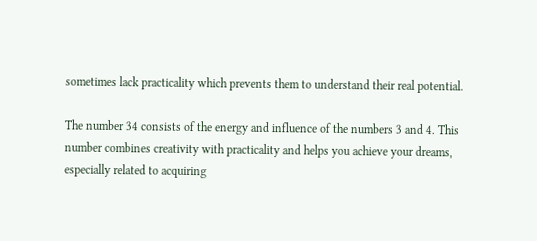sometimes lack practicality which prevents them to understand their real potential.

The number 34 consists of the energy and influence of the numbers 3 and 4. This number combines creativity with practicality and helps you achieve your dreams, especially related to acquiring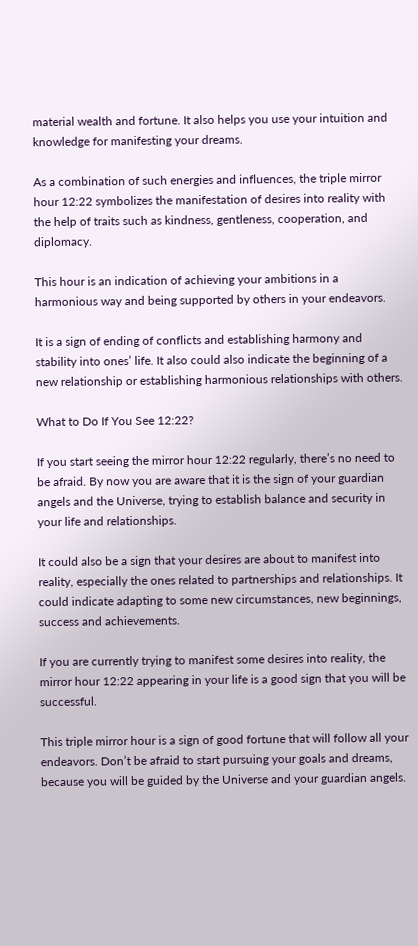material wealth and fortune. It also helps you use your intuition and knowledge for manifesting your dreams.

As a combination of such energies and influences, the triple mirror hour 12:22 symbolizes the manifestation of desires into reality with the help of traits such as kindness, gentleness, cooperation, and diplomacy.

This hour is an indication of achieving your ambitions in a harmonious way and being supported by others in your endeavors.

It is a sign of ending of conflicts and establishing harmony and stability into ones’ life. It also could also indicate the beginning of a new relationship or establishing harmonious relationships with others.

What to Do If You See 12:22?

If you start seeing the mirror hour 12:22 regularly, there’s no need to be afraid. By now you are aware that it is the sign of your guardian angels and the Universe, trying to establish balance and security in your life and relationships.

It could also be a sign that your desires are about to manifest into reality, especially the ones related to partnerships and relationships. It could indicate adapting to some new circumstances, new beginnings, success and achievements.

If you are currently trying to manifest some desires into reality, the mirror hour 12:22 appearing in your life is a good sign that you will be successful.

This triple mirror hour is a sign of good fortune that will follow all your endeavors. Don’t be afraid to start pursuing your goals and dreams, because you will be guided by the Universe and your guardian angels.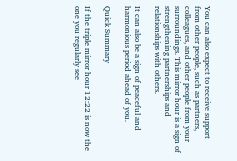You can also expect to receive support from other people, such as partners, colleagues, and other people from your surroundings. This mirror hour is a sign of strengthening partnerships and relationships with others.

It can also be a sign of peaceful and harmonious period ahead of you.

Quick Summary

If the triple mirror hour 12:22 is now the one you regularly see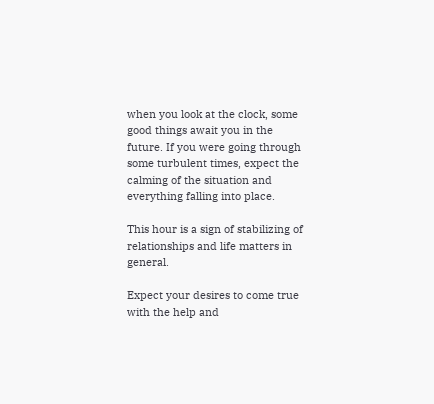when you look at the clock, some good things await you in the future. If you were going through some turbulent times, expect the calming of the situation and everything falling into place.

This hour is a sign of stabilizing of relationships and life matters in general.

Expect your desires to come true with the help and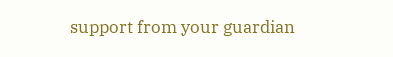support from your guardian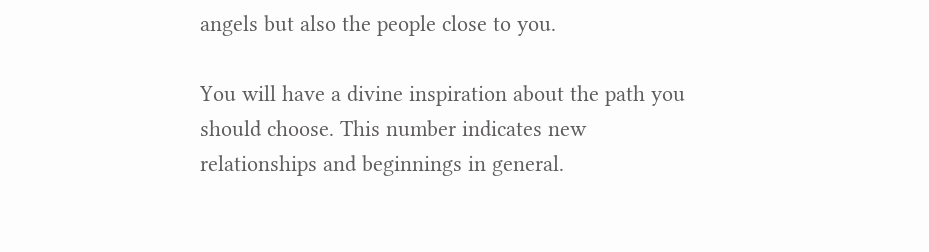angels but also the people close to you.

You will have a divine inspiration about the path you should choose. This number indicates new relationships and beginnings in general.